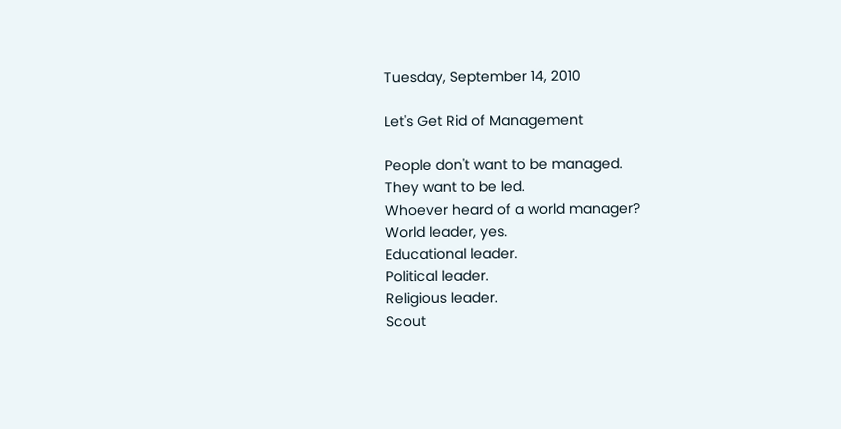Tuesday, September 14, 2010

Let's Get Rid of Management

People don't want to be managed.
They want to be led.
Whoever heard of a world manager?
World leader, yes.
Educational leader.
Political leader.
Religious leader.
Scout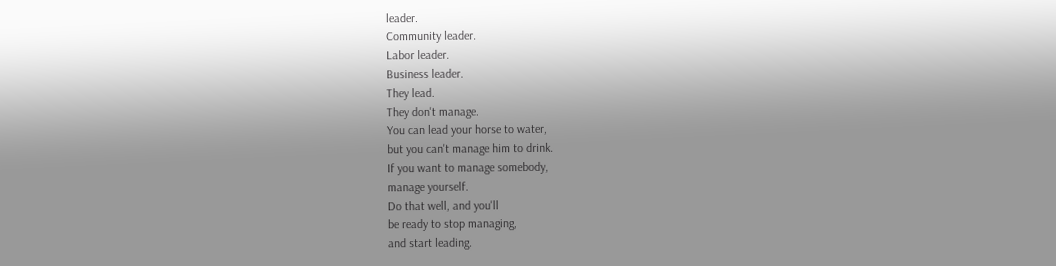leader.
Community leader.
Labor leader.
Business leader.
They lead.
They don't manage.
You can lead your horse to water,
but you can't manage him to drink.
If you want to manage somebody,
manage yourself.
Do that well, and you'll
be ready to stop managing,
and start leading.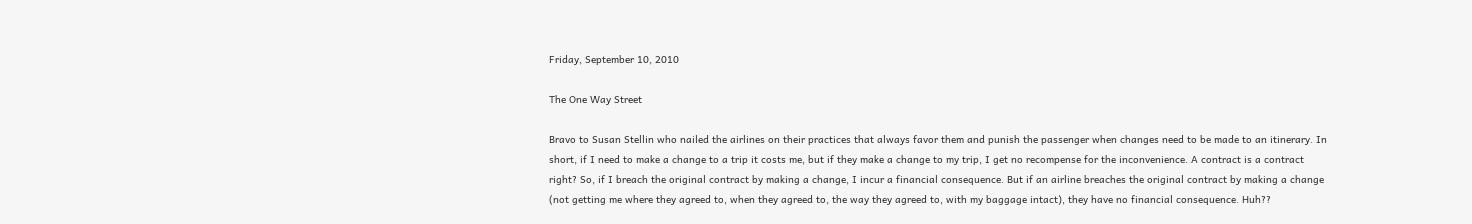Friday, September 10, 2010

The One Way Street

Bravo to Susan Stellin who nailed the airlines on their practices that always favor them and punish the passenger when changes need to be made to an itinerary. In short, if I need to make a change to a trip it costs me, but if they make a change to my trip, I get no recompense for the inconvenience. A contract is a contract right? So, if I breach the original contract by making a change, I incur a financial consequence. But if an airline breaches the original contract by making a change (not getting me where they agreed to, when they agreed to, the way they agreed to, with my baggage intact), they have no financial consequence. Huh??